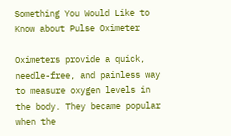Something You Would Like to Know about Pulse Oximeter

Oximeters provide a quick, needle-free, and painless way to measure oxygen levels in the body. They became popular when the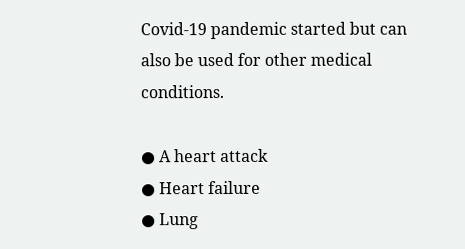Covid-19 pandemic started but can also be used for other medical conditions.

● A heart attack
● Heart failure
● Lung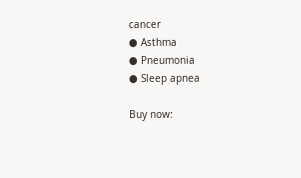cancer
● Asthma
● Pneumonia
● Sleep apnea

Buy now: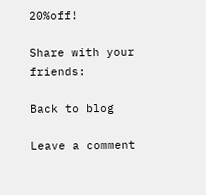20%off!

Share with your friends:

Back to blog

Leave a comment